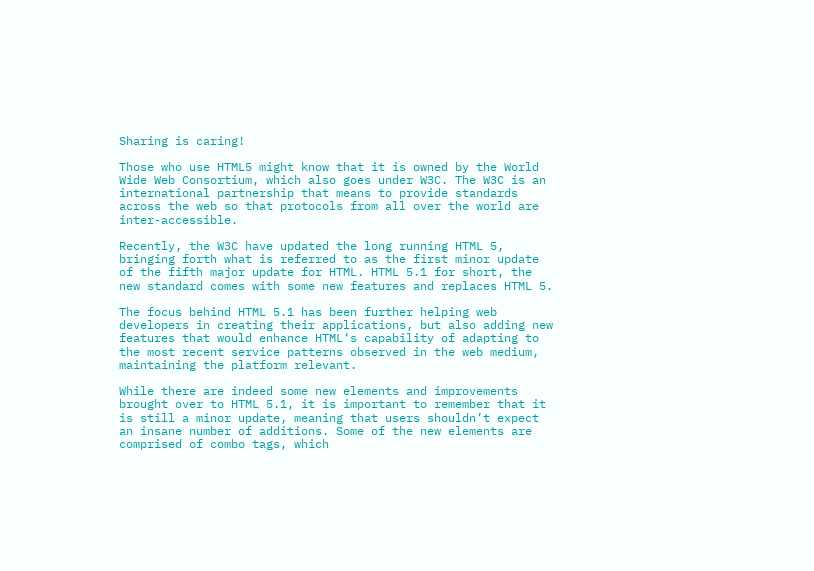Sharing is caring!

Those who use HTML5 might know that it is owned by the World Wide Web Consortium, which also goes under W3C. The W3C is an international partnership that means to provide standards across the web so that protocols from all over the world are inter-accessible.

Recently, the W3C have updated the long running HTML 5, bringing forth what is referred to as the first minor update of the fifth major update for HTML. HTML 5.1 for short, the new standard comes with some new features and replaces HTML 5.

The focus behind HTML 5.1 has been further helping web developers in creating their applications, but also adding new features that would enhance HTML‘s capability of adapting to the most recent service patterns observed in the web medium, maintaining the platform relevant.

While there are indeed some new elements and improvements brought over to HTML 5.1, it is important to remember that it is still a minor update, meaning that users shouldn’t expect an insane number of additions. Some of the new elements are comprised of combo tags, which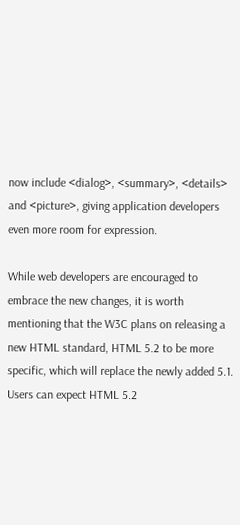now include <dialog>, <summary>, <details> and <picture>, giving application developers even more room for expression.

While web developers are encouraged to embrace the new changes, it is worth mentioning that the W3C plans on releasing a new HTML standard, HTML 5.2 to be more specific, which will replace the newly added 5.1. Users can expect HTML 5.2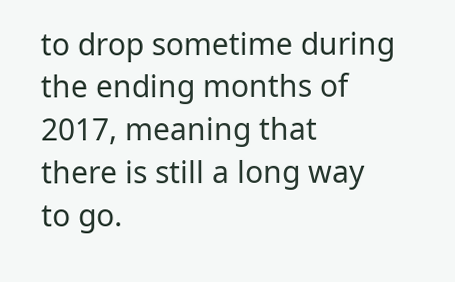to drop sometime during the ending months of 2017, meaning that there is still a long way to go.